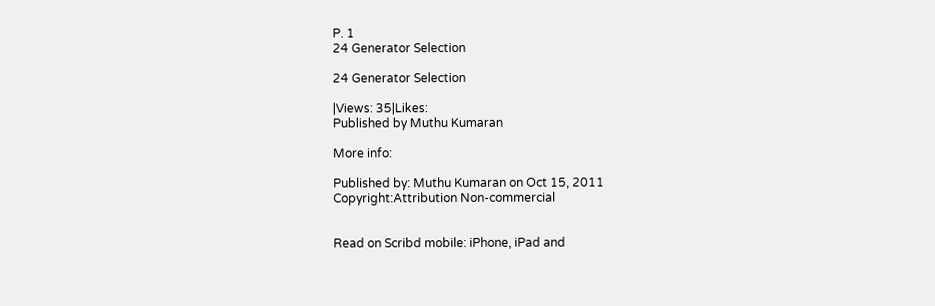P. 1
24 Generator Selection

24 Generator Selection

|Views: 35|Likes:
Published by Muthu Kumaran

More info:

Published by: Muthu Kumaran on Oct 15, 2011
Copyright:Attribution Non-commercial


Read on Scribd mobile: iPhone, iPad and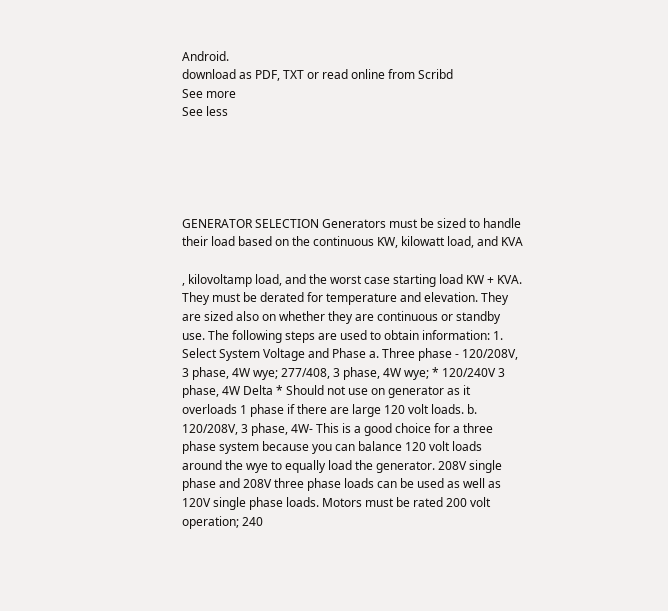Android.
download as PDF, TXT or read online from Scribd
See more
See less





GENERATOR SELECTION Generators must be sized to handle their load based on the continuous KW, kilowatt load, and KVA

, kilovoltamp load, and the worst case starting load KW + KVA. They must be derated for temperature and elevation. They are sized also on whether they are continuous or standby use. The following steps are used to obtain information: 1. Select System Voltage and Phase a. Three phase - 120/208V, 3 phase, 4W wye; 277/408, 3 phase, 4W wye; * 120/240V 3 phase, 4W Delta * Should not use on generator as it overloads 1 phase if there are large 120 volt loads. b. 120/208V, 3 phase, 4W- This is a good choice for a three phase system because you can balance 120 volt loads around the wye to equally load the generator. 208V single phase and 208V three phase loads can be used as well as 120V single phase loads. Motors must be rated 200 volt operation; 240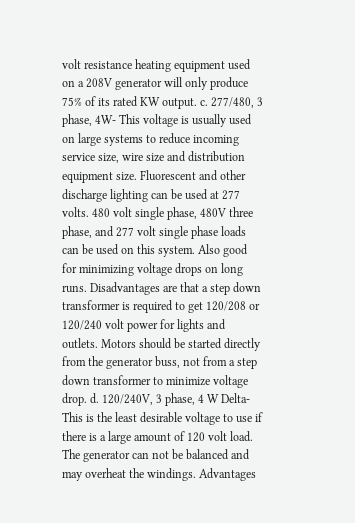volt resistance heating equipment used on a 208V generator will only produce 75% of its rated KW output. c. 277/480, 3 phase, 4W- This voltage is usually used on large systems to reduce incoming service size, wire size and distribution equipment size. Fluorescent and other discharge lighting can be used at 277 volts. 480 volt single phase, 480V three phase, and 277 volt single phase loads can be used on this system. Also good for minimizing voltage drops on long runs. Disadvantages are that a step down transformer is required to get 120/208 or 120/240 volt power for lights and outlets. Motors should be started directly from the generator buss, not from a step down transformer to minimize voltage drop. d. 120/240V, 3 phase, 4 W Delta- This is the least desirable voltage to use if there is a large amount of 120 volt load. The generator can not be balanced and may overheat the windings. Advantages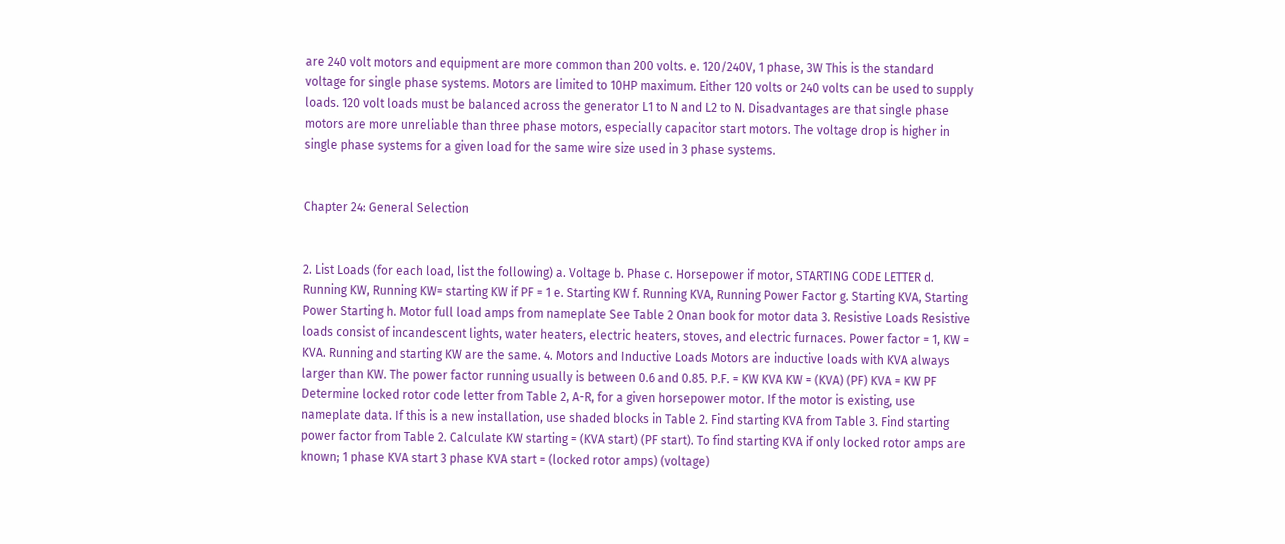are 240 volt motors and equipment are more common than 200 volts. e. 120/240V, 1 phase, 3W This is the standard voltage for single phase systems. Motors are limited to 10HP maximum. Either 120 volts or 240 volts can be used to supply loads. 120 volt loads must be balanced across the generator L1 to N and L2 to N. Disadvantages are that single phase motors are more unreliable than three phase motors, especially capacitor start motors. The voltage drop is higher in single phase systems for a given load for the same wire size used in 3 phase systems.


Chapter 24: General Selection


2. List Loads (for each load, list the following) a. Voltage b. Phase c. Horsepower if motor, STARTING CODE LETTER d. Running KW, Running KW= starting KW if PF = 1 e. Starting KW f. Running KVA, Running Power Factor g. Starting KVA, Starting Power Starting h. Motor full load amps from nameplate See Table 2 Onan book for motor data 3. Resistive Loads Resistive loads consist of incandescent lights, water heaters, electric heaters, stoves, and electric furnaces. Power factor = 1, KW = KVA. Running and starting KW are the same. 4. Motors and Inductive Loads Motors are inductive loads with KVA always larger than KW. The power factor running usually is between 0.6 and 0.85. P.F. = KW KVA KW = (KVA) (PF) KVA = KW PF Determine locked rotor code letter from Table 2, A-R, for a given horsepower motor. If the motor is existing, use nameplate data. If this is a new installation, use shaded blocks in Table 2. Find starting KVA from Table 3. Find starting power factor from Table 2. Calculate KW starting = (KVA start) (PF start). To find starting KVA if only locked rotor amps are known; 1 phase KVA start 3 phase KVA start = (locked rotor amps) (voltage)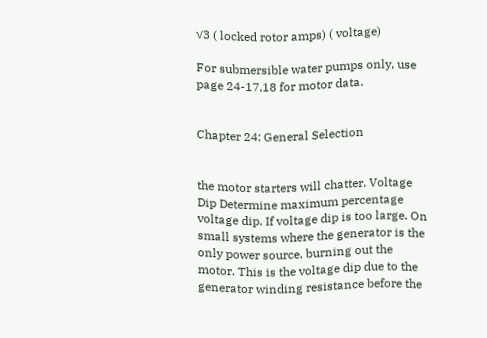√3 ( locked rotor amps) ( voltage)

For submersible water pumps only, use page 24-17,18 for motor data.


Chapter 24: General Selection


the motor starters will chatter. Voltage Dip Determine maximum percentage voltage dip. If voltage dip is too large. On small systems where the generator is the only power source. burning out the motor. This is the voltage dip due to the generator winding resistance before the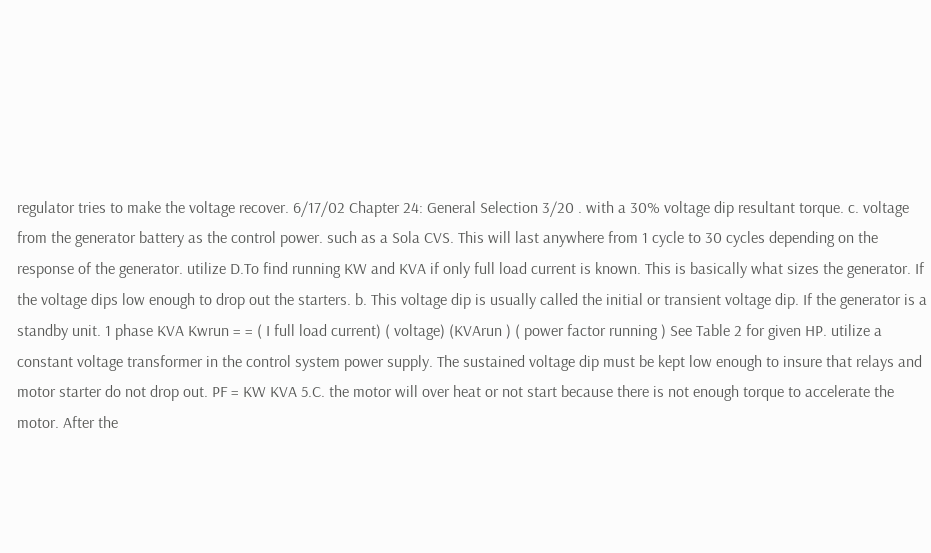regulator tries to make the voltage recover. 6/17/02 Chapter 24: General Selection 3/20 . with a 30% voltage dip resultant torque. c. voltage from the generator battery as the control power. such as a Sola CVS. This will last anywhere from 1 cycle to 30 cycles depending on the response of the generator. utilize D.To find running KW and KVA if only full load current is known. This is basically what sizes the generator. If the voltage dips low enough to drop out the starters. b. This voltage dip is usually called the initial or transient voltage dip. If the generator is a standby unit. 1 phase KVA Kwrun = = ( I full load current) ( voltage) (KVArun ) ( power factor running ) See Table 2 for given HP. utilize a constant voltage transformer in the control system power supply. The sustained voltage dip must be kept low enough to insure that relays and motor starter do not drop out. PF = KW KVA 5.C. the motor will over heat or not start because there is not enough torque to accelerate the motor. After the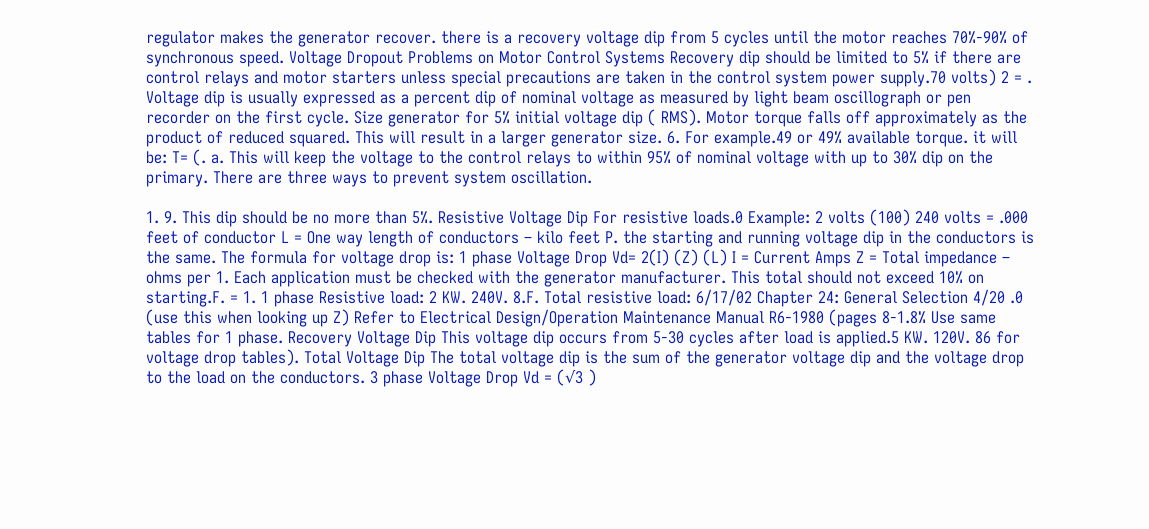regulator makes the generator recover. there is a recovery voltage dip from 5 cycles until the motor reaches 70%-90% of synchronous speed. Voltage Dropout Problems on Motor Control Systems Recovery dip should be limited to 5% if there are control relays and motor starters unless special precautions are taken in the control system power supply.70 volts) 2 = . Voltage dip is usually expressed as a percent dip of nominal voltage as measured by light beam oscillograph or pen recorder on the first cycle. Size generator for 5% initial voltage dip ( RMS). Motor torque falls off approximately as the product of reduced squared. This will result in a larger generator size. 6. For example.49 or 49% available torque. it will be: T= (. a. This will keep the voltage to the control relays to within 95% of nominal voltage with up to 30% dip on the primary. There are three ways to prevent system oscillation.

1. 9. This dip should be no more than 5%. Resistive Voltage Dip For resistive loads.0 Example: 2 volts (100) 240 volts = .000 feet of conductor L = One way length of conductors – kilo feet P. the starting and running voltage dip in the conductors is the same. The formula for voltage drop is: 1 phase Voltage Drop Vd= 2(I) (Z) (L) I = Current Amps Z = Total impedance – ohms per 1. Each application must be checked with the generator manufacturer. This total should not exceed 10% on starting.F. = 1. 1 phase Resistive load: 2 KW. 240V. 8.F. Total resistive load: 6/17/02 Chapter 24: General Selection 4/20 .0 (use this when looking up Z) Refer to Electrical Design/Operation Maintenance Manual R6-1980 (pages 8-1.8% Use same tables for 1 phase. Recovery Voltage Dip This voltage dip occurs from 5-30 cycles after load is applied.5 KW. 120V. 86 for voltage drop tables). Total Voltage Dip The total voltage dip is the sum of the generator voltage dip and the voltage drop to the load on the conductors. 3 phase Voltage Drop Vd = (√3 )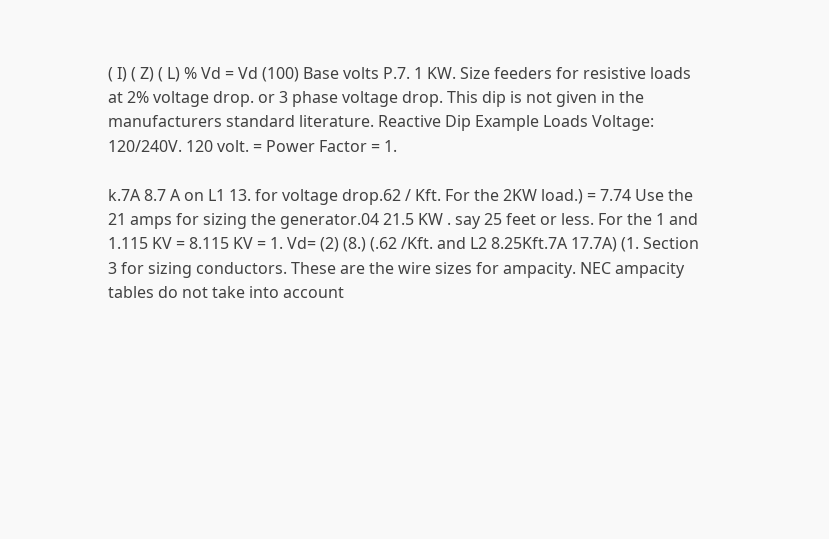( I) ( Z) ( L) % Vd = Vd (100) Base volts P.7. 1 KW. Size feeders for resistive loads at 2% voltage drop. or 3 phase voltage drop. This dip is not given in the manufacturers standard literature. Reactive Dip Example Loads Voltage: 120/240V. 120 volt. = Power Factor = 1.

k.7A 8.7 A on L1 13. for voltage drop.62 / Kft. For the 2KW load.) = 7.74 Use the 21 amps for sizing the generator.04 21.5 KW . say 25 feet or less. For the 1 and 1.115 KV = 8.115 KV = 1. Vd= (2) (8.) (.62 /Kft. and L2 8.25Kft.7A 17.7A) (1. Section 3 for sizing conductors. These are the wire sizes for ampacity. NEC ampacity tables do not take into account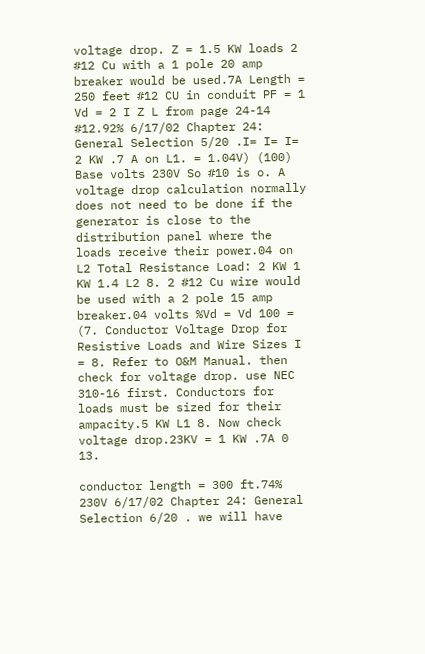voltage drop. Z = 1.5 KW loads 2 #12 Cu with a 1 pole 20 amp breaker would be used.7A Length = 250 feet #12 CU in conduit PF = 1 Vd = 2 I Z L from page 24-14 #12.92% 6/17/02 Chapter 24: General Selection 5/20 .I= I= I= 2 KW .7 A on L1. = 1.04V) (100) Base volts 230V So #10 is o. A voltage drop calculation normally does not need to be done if the generator is close to the distribution panel where the loads receive their power.04 on L2 Total Resistance Load: 2 KW 1 KW 1.4 L2 8. 2 #12 Cu wire would be used with a 2 pole 15 amp breaker.04 volts %Vd = Vd 100 = (7. Conductor Voltage Drop for Resistive Loads and Wire Sizes I = 8. Refer to O&M Manual. then check for voltage drop. use NEC 310-16 first. Conductors for loads must be sized for their ampacity.5 KW L1 8. Now check voltage drop.23KV = 1 KW .7A 0 13.

conductor length = 300 ft.74% 230V 6/17/02 Chapter 24: General Selection 6/20 . we will have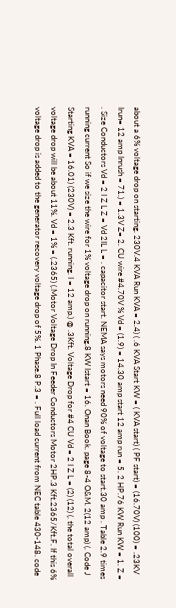about a 6% voltage drop on starting. 230V.4 KVA Run KVA = 2.4) ( .6 KVA Start KW = ( KVA start) ( PF start) = (16.70V) (100) = .23KV Irun= 12 amp Inrush = 71.) = 1.3V Z= 2. CU wire #4.70V % Vd = (1.9) = 14.30 amp start 12 amp run = 5. 2 HP.76 KW Run KW = 1. Z = . Size Conductors Vd = 2 I Z L Z = Vd 2IL L = . capacitor start. NEMA says motors need 90% of voltage to start.30 amp . Table 2.9 times running current So if we size the wire for 1% voltage drop on running.8 KW Istart = 16. Onan Book. page 8-4 O&M. 2(12 amp) (. Code J Starting KVA = 16.01) (230V) = 2.3 Kft. running. I = 12 amp.) @ .3Kft. Voltage Drop for #4 CU Vd = 2 I Z L = (2) (12) (. the total overall voltage drop will be about 11%. Vd = 1% = (.2365) (.Motor Voltage Drop In Feeder Conductors Motor 2HP.3 Kft.2365/Kft.F. If this 6% voltage drop is added to the generator recovery voltage drop of 5%. 1 Phase.8 P.3 = . Full load current from NEC table 430-148. code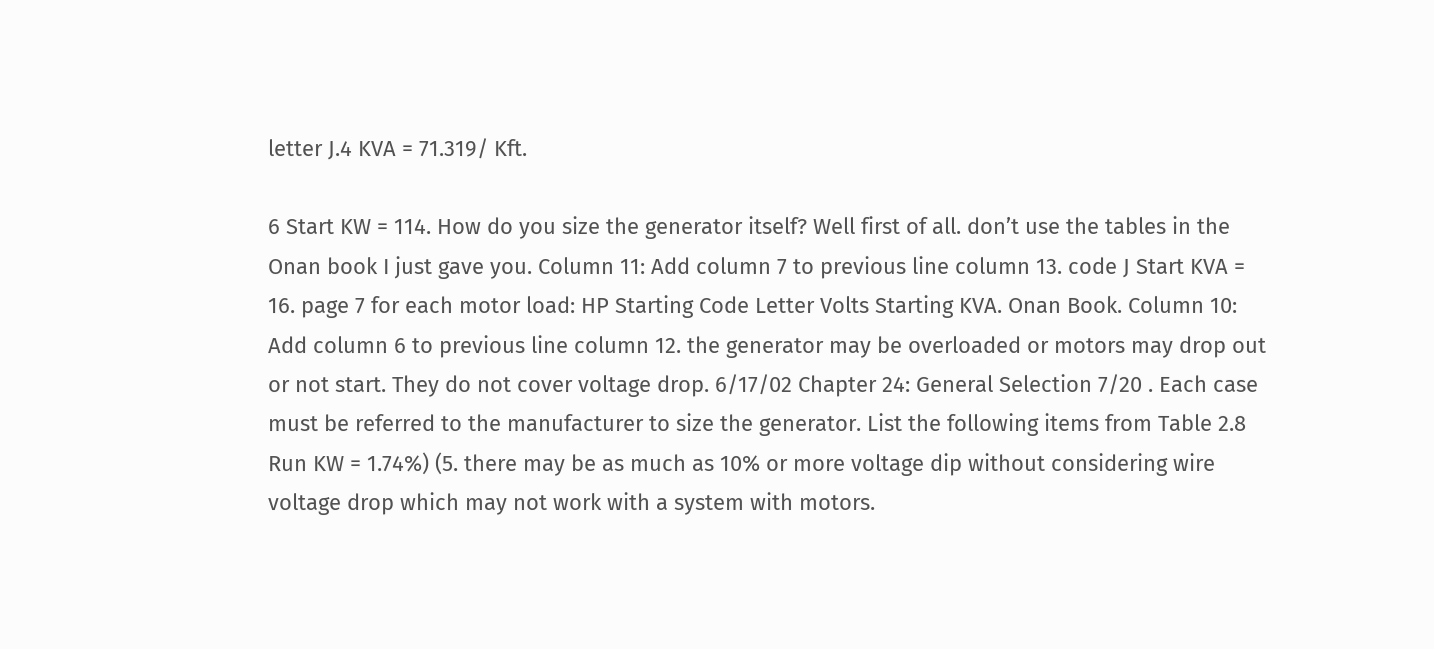letter J.4 KVA = 71.319/ Kft.

6 Start KW = 114. How do you size the generator itself? Well first of all. don’t use the tables in the Onan book I just gave you. Column 11: Add column 7 to previous line column 13. code J Start KVA = 16. page 7 for each motor load: HP Starting Code Letter Volts Starting KVA. Onan Book. Column 10: Add column 6 to previous line column 12. the generator may be overloaded or motors may drop out or not start. They do not cover voltage drop. 6/17/02 Chapter 24: General Selection 7/20 . Each case must be referred to the manufacturer to size the generator. List the following items from Table 2.8 Run KW = 1.74%) (5. there may be as much as 10% or more voltage dip without considering wire voltage drop which may not work with a system with motors.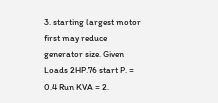3. starting largest motor first may reduce generator size. Given Loads 2HP.76 start P. = 0.4 Run KVA = 2.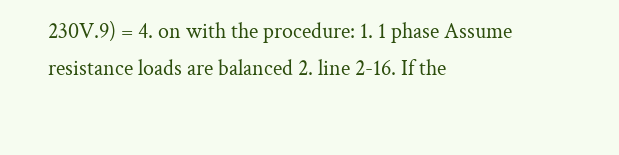230V.9) = 4. on with the procedure: 1. 1 phase Assume resistance loads are balanced 2. line 2-16. If the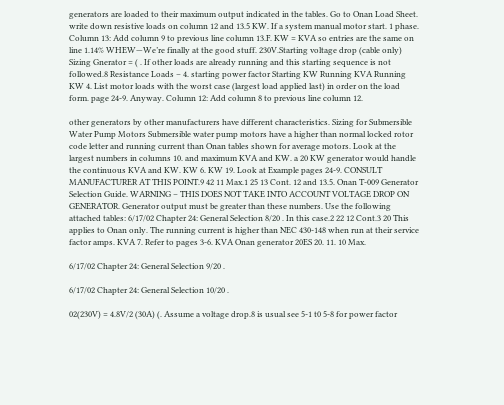generators are loaded to their maximum output indicated in the tables. Go to Onan Load Sheet. write down resistive loads on column 12 and 13.5 KW. If a system manual motor start. 1 phase. Column 13: Add column 9 to previous line column 13.F. KW = KVA so entries are the same on line 1.14% WHEW—We’re finally at the good stuff. 230V.Starting voltage drop (cable only) Sizing Gnerator = ( . If other loads are already running and this starting sequence is not followed.8 Resistance Loads – 4. starting power factor Starting KW Running KVA Running KW 4. List motor loads with the worst case (largest load applied last) in order on the load form. page 24-9. Anyway. Column 12: Add column 8 to previous line column 12.

other generators by other manufacturers have different characteristics. Sizing for Submersible Water Pump Motors Submersible water pump motors have a higher than normal locked rotor code letter and running current than Onan tables shown for average motors. Look at the largest numbers in columns 10. and maximum KVA and KW. a 20 KW generator would handle the continuous KVA and KW. KW 6. KW 19. Look at Example pages 24-9. CONSULT MANUFACTURER AT THIS POINT.9 42 11 Max.1 25 13 Cont. 12 and 13.5. Onan T-009 Generator Selection Guide. WARNING – THIS DOES NOT TAKE INTO ACCOUNT VOLTAGE DROP ON GENERATOR. Generator output must be greater than these numbers. Use the following attached tables: 6/17/02 Chapter 24: General Selection 8/20 . In this case.2 22 12 Cont.3 20 This applies to Onan only. The running current is higher than NEC 430-148 when run at their service factor amps. KVA 7. Refer to pages 3-6. KVA Onan generator 20ES 20. 11. 10 Max.

6/17/02 Chapter 24: General Selection 9/20 .

6/17/02 Chapter 24: General Selection 10/20 .

02(230V) = 4.8V/2 (30A) (. Assume a voltage drop.8 is usual see 5-1 t0 5-8 for power factor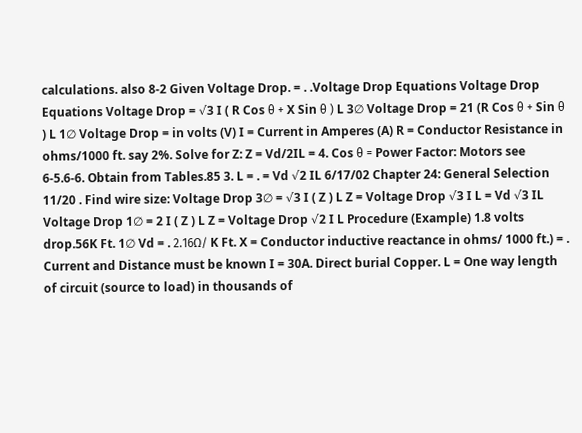calculations. also 8-2 Given Voltage Drop. = . .Voltage Drop Equations Voltage Drop Equations Voltage Drop = √3 I ( R Cos θ + X Sin θ ) L 3∅ Voltage Drop = 21 (R Cos θ + Sin θ ) L 1∅ Voltage Drop = in volts (V) I = Current in Amperes (A) R = Conductor Resistance in ohms/1000 ft. say 2%. Solve for Z: Z = Vd/2IL = 4. Cos θ = Power Factor: Motors see 6-5.6-6. Obtain from Tables.85 3. L = . = Vd √2 IL 6/17/02 Chapter 24: General Selection 11/20 . Find wire size: Voltage Drop 3∅ = √3 I ( Z ) L Z = Voltage Drop √3 I L = Vd √3 IL Voltage Drop 1∅ = 2 I ( Z ) L Z = Voltage Drop √2 I L Procedure (Example) 1.8 volts drop.56K Ft. 1∅ Vd = . 2.16Ω/ K Ft. X = Conductor inductive reactance in ohms/ 1000 ft.) = . Current and Distance must be known I = 30A. Direct burial Copper. L = One way length of circuit (source to load) in thousands of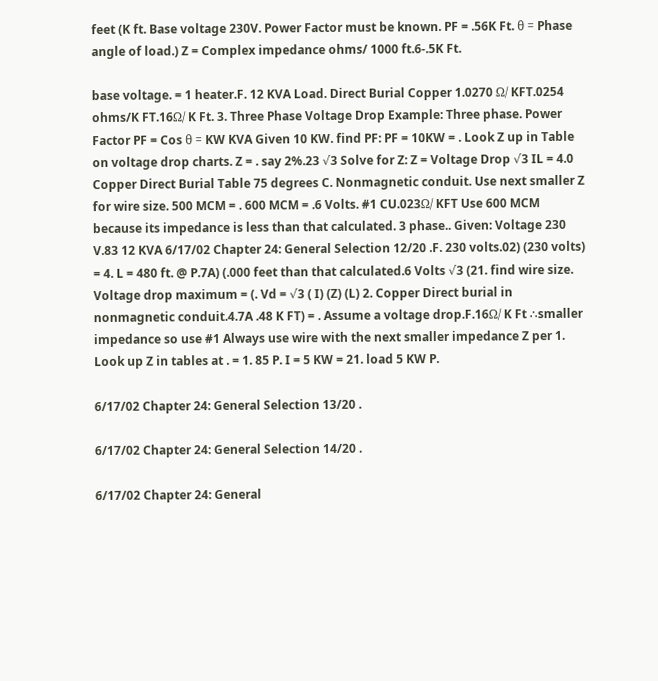feet (K ft. Base voltage 230V. Power Factor must be known. PF = .56K Ft. θ = Phase angle of load.) Z = Complex impedance ohms/ 1000 ft.6-.5K Ft.

base voltage. = 1 heater.F. 12 KVA Load. Direct Burial Copper 1.0270 Ω/ KFT.0254 ohms/K FT.16Ω/ K Ft. 3. Three Phase Voltage Drop Example: Three phase. Power Factor PF = Cos θ = KW KVA Given 10 KW. find PF: PF = 10KW = . Look Z up in Table on voltage drop charts. Z = . say 2%.23 √3 Solve for Z: Z = Voltage Drop √3 IL = 4.0 Copper Direct Burial Table 75 degrees C. Nonmagnetic conduit. Use next smaller Z for wire size. 500 MCM = . 600 MCM = .6 Volts. #1 CU.023Ω/ KFT Use 600 MCM because its impedance is less than that calculated. 3 phase.. Given: Voltage 230 V.83 12 KVA 6/17/02 Chapter 24: General Selection 12/20 .F. 230 volts.02) (230 volts) = 4. L = 480 ft. @ P.7A) (.000 feet than that calculated.6 Volts √3 (21. find wire size. Voltage drop maximum = (. Vd = √3 ( I) (Z) (L) 2. Copper Direct burial in nonmagnetic conduit.4.7A .48 K FT) = . Assume a voltage drop.F.16Ω/ K Ft ∴smaller impedance so use #1 Always use wire with the next smaller impedance Z per 1. Look up Z in tables at . = 1. 85 P. I = 5 KW = 21. load 5 KW P.

6/17/02 Chapter 24: General Selection 13/20 .

6/17/02 Chapter 24: General Selection 14/20 .

6/17/02 Chapter 24: General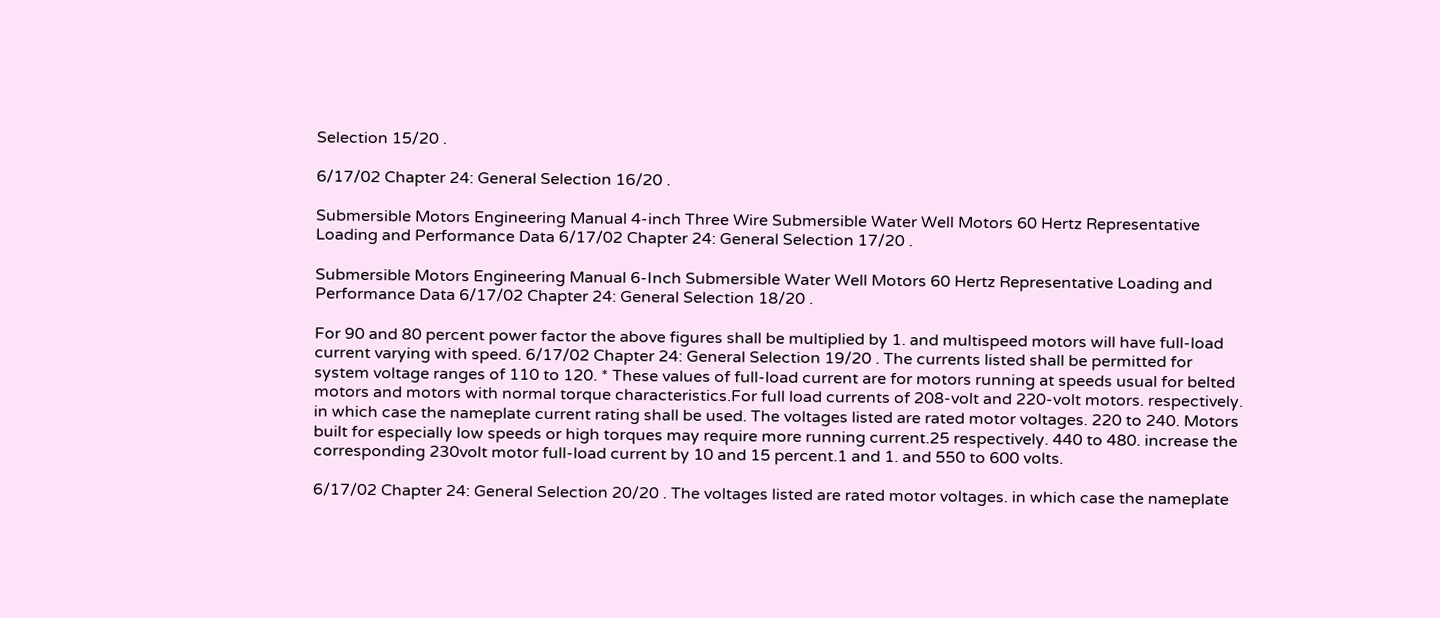Selection 15/20 .

6/17/02 Chapter 24: General Selection 16/20 .

Submersible Motors Engineering Manual 4-inch Three Wire Submersible Water Well Motors 60 Hertz Representative Loading and Performance Data 6/17/02 Chapter 24: General Selection 17/20 .

Submersible Motors Engineering Manual 6-Inch Submersible Water Well Motors 60 Hertz Representative Loading and Performance Data 6/17/02 Chapter 24: General Selection 18/20 .

For 90 and 80 percent power factor the above figures shall be multiplied by 1. and multispeed motors will have full-load current varying with speed. 6/17/02 Chapter 24: General Selection 19/20 . The currents listed shall be permitted for system voltage ranges of 110 to 120. * These values of full-load current are for motors running at speeds usual for belted motors and motors with normal torque characteristics.For full load currents of 208-volt and 220-volt motors. respectively. in which case the nameplate current rating shall be used. The voltages listed are rated motor voltages. 220 to 240. Motors built for especially low speeds or high torques may require more running current.25 respectively. 440 to 480. increase the corresponding 230volt motor full-load current by 10 and 15 percent.1 and 1. and 550 to 600 volts.

6/17/02 Chapter 24: General Selection 20/20 . The voltages listed are rated motor voltages. in which case the nameplate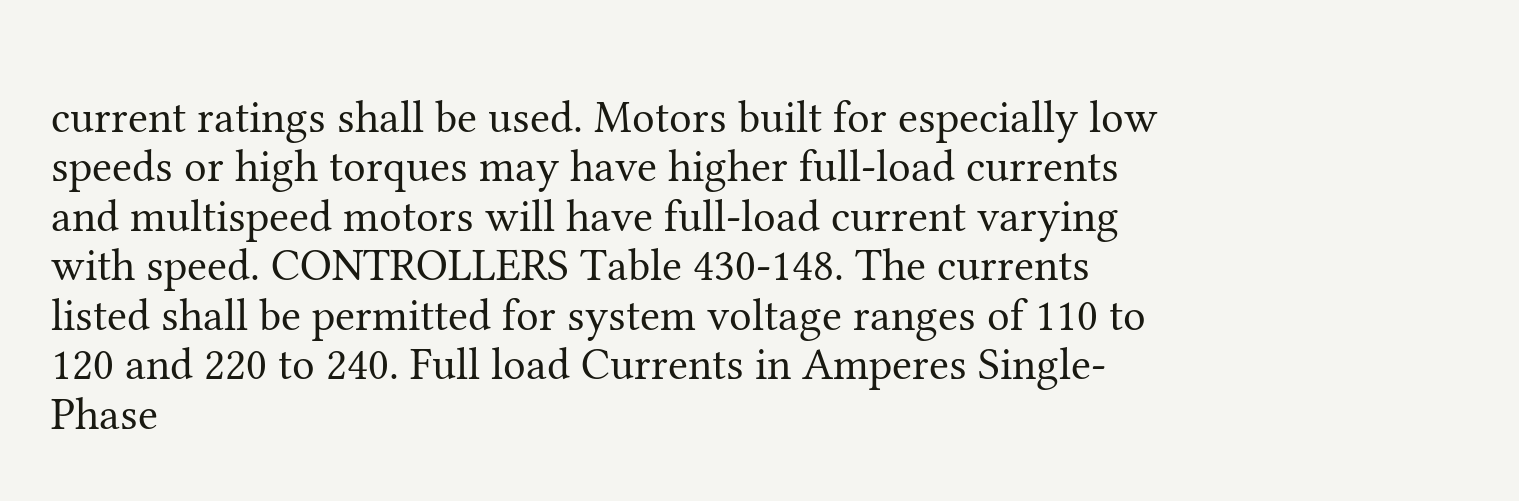current ratings shall be used. Motors built for especially low speeds or high torques may have higher full-load currents and multispeed motors will have full-load current varying with speed. CONTROLLERS Table 430-148. The currents listed shall be permitted for system voltage ranges of 110 to 120 and 220 to 240. Full load Currents in Amperes Single-Phase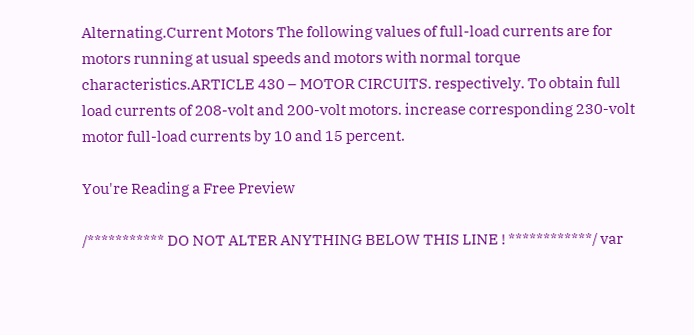Alternating.Current Motors The following values of full-load currents are for motors running at usual speeds and motors with normal torque characteristics.ARTICLE 430 – MOTOR CIRCUITS. respectively. To obtain full load currents of 208-volt and 200-volt motors. increase corresponding 230-volt motor full-load currents by 10 and 15 percent.

You're Reading a Free Preview

/*********** DO NOT ALTER ANYTHING BELOW THIS LINE ! ************/ var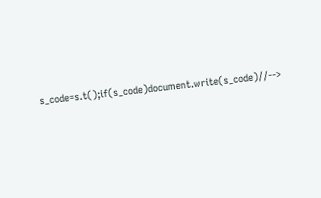s_code=s.t();if(s_code)document.write(s_code)//-->